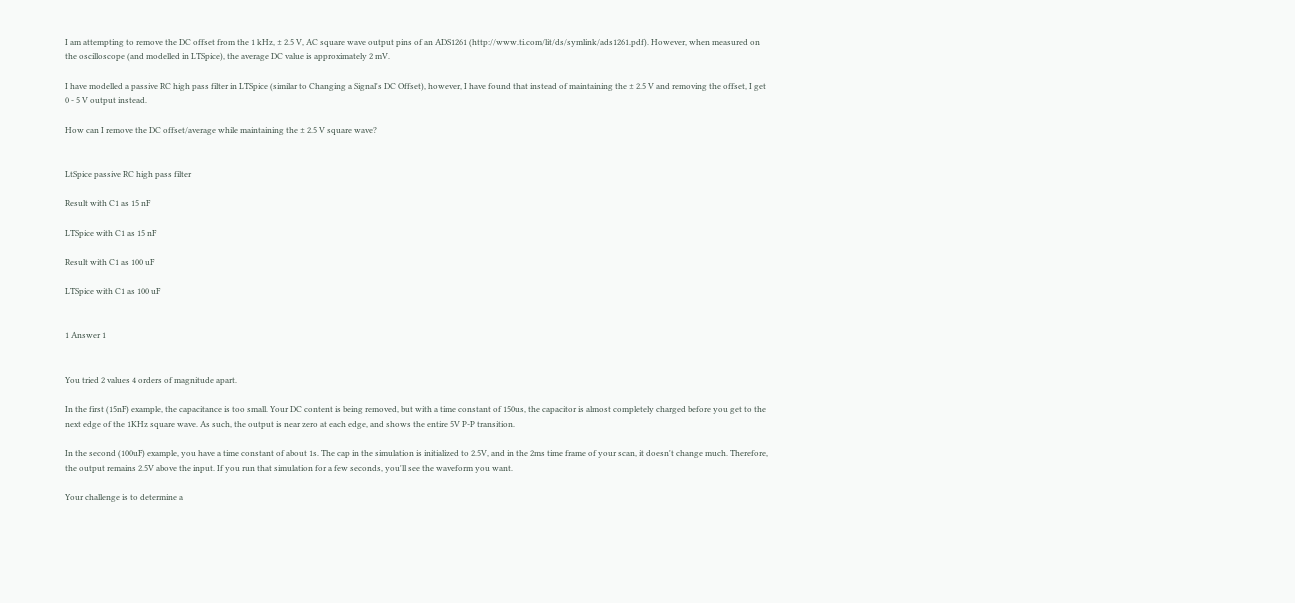I am attempting to remove the DC offset from the 1 kHz, ± 2.5 V, AC square wave output pins of an ADS1261 (http://www.ti.com/lit/ds/symlink/ads1261.pdf). However, when measured on the oscilloscope (and modelled in LTSpice), the average DC value is approximately 2 mV.

I have modelled a passive RC high pass filter in LTSpice (similar to Changing a Signal's DC Offset), however, I have found that instead of maintaining the ± 2.5 V and removing the offset, I get 0 - 5 V output instead.

How can I remove the DC offset/average while maintaining the ± 2.5 V square wave?


LtSpice passive RC high pass filter

Result with C1 as 15 nF

LTSpice with C1 as 15 nF

Result with C1 as 100 uF

LTSpice with C1 as 100 uF


1 Answer 1


You tried 2 values 4 orders of magnitude apart.

In the first (15nF) example, the capacitance is too small. Your DC content is being removed, but with a time constant of 150us, the capacitor is almost completely charged before you get to the next edge of the 1KHz square wave. As such, the output is near zero at each edge, and shows the entire 5V P-P transition.

In the second (100uF) example, you have a time constant of about 1s. The cap in the simulation is initialized to 2.5V, and in the 2ms time frame of your scan, it doesn't change much. Therefore, the output remains 2.5V above the input. If you run that simulation for a few seconds, you'll see the waveform you want.

Your challenge is to determine a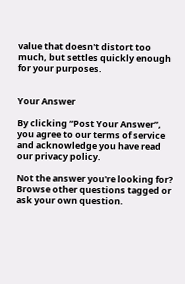value that doesn't distort too much, but settles quickly enough for your purposes.


Your Answer

By clicking “Post Your Answer”, you agree to our terms of service and acknowledge you have read our privacy policy.

Not the answer you're looking for? Browse other questions tagged or ask your own question.